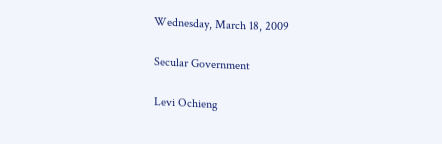Wednesday, March 18, 2009

Secular Government

Levi Ochieng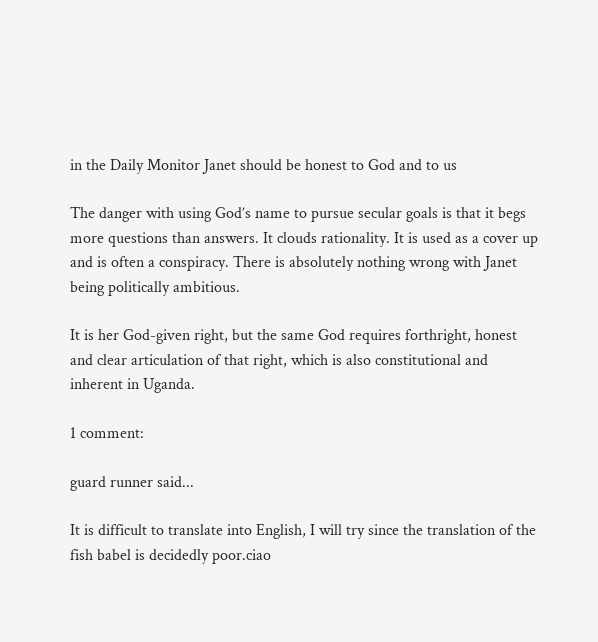in the Daily Monitor Janet should be honest to God and to us

The danger with using God’s name to pursue secular goals is that it begs more questions than answers. It clouds rationality. It is used as a cover up and is often a conspiracy. There is absolutely nothing wrong with Janet being politically ambitious.

It is her God-given right, but the same God requires forthright, honest and clear articulation of that right, which is also constitutional and inherent in Uganda.

1 comment:

guard runner said...

It is difficult to translate into English, I will try since the translation of the fish babel is decidedly poor.ciao